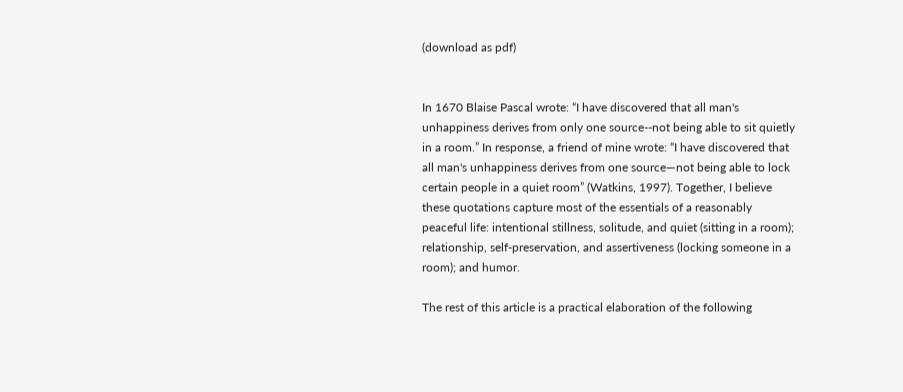(download as pdf)


In 1670 Blaise Pascal wrote: “I have discovered that all man's unhappiness derives from only one source--not being able to sit quietly in a room.” In response, a friend of mine wrote: “I have discovered that all man's unhappiness derives from one source—not being able to lock certain people in a quiet room” (Watkins, 1997). Together, I believe these quotations capture most of the essentials of a reasonably peaceful life: intentional stillness, solitude, and quiet (sitting in a room); relationship, self-preservation, and assertiveness (locking someone in a room); and humor.

The rest of this article is a practical elaboration of the following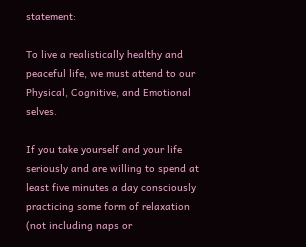statement:

To live a realistically healthy and peaceful life, we must attend to our Physical, Cognitive, and Emotional selves.

If you take yourself and your life seriously and are willing to spend at least five minutes a day consciously practicing some form of relaxation (not including naps or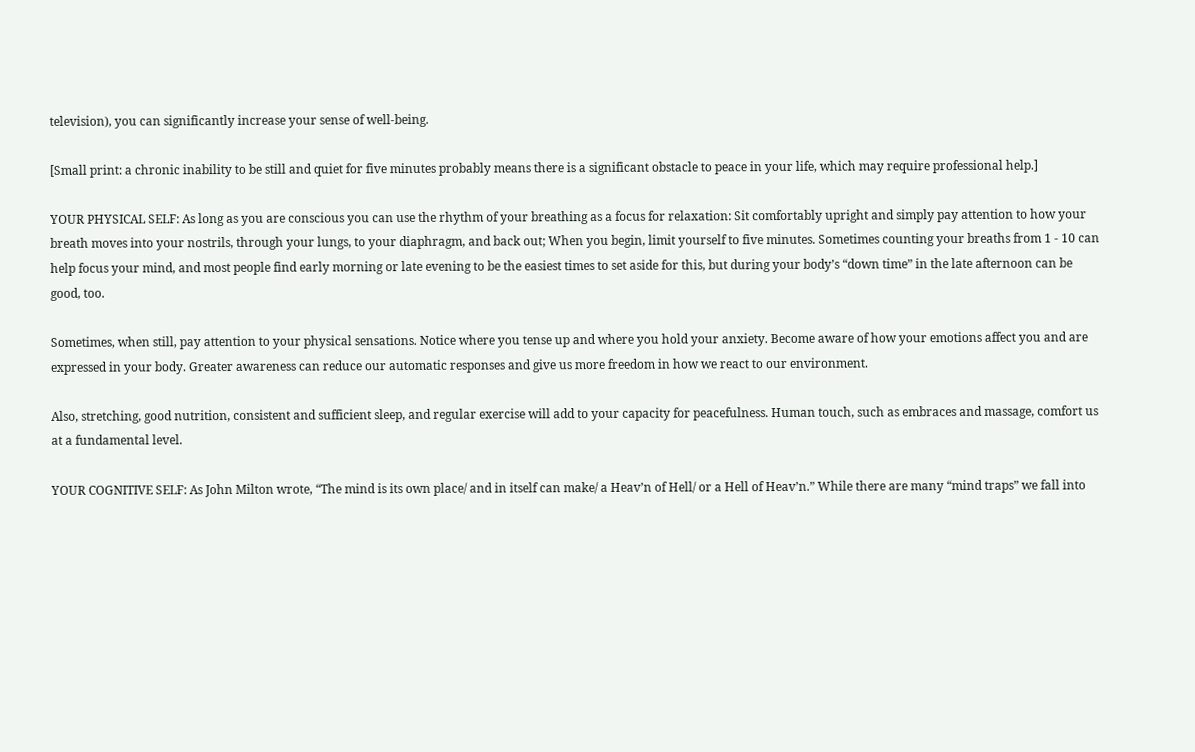television), you can significantly increase your sense of well-being.

[Small print: a chronic inability to be still and quiet for five minutes probably means there is a significant obstacle to peace in your life, which may require professional help.]

YOUR PHYSICAL SELF: As long as you are conscious you can use the rhythm of your breathing as a focus for relaxation: Sit comfortably upright and simply pay attention to how your breath moves into your nostrils, through your lungs, to your diaphragm, and back out; When you begin, limit yourself to five minutes. Sometimes counting your breaths from 1 - 10 can help focus your mind, and most people find early morning or late evening to be the easiest times to set aside for this, but during your body’s “down time” in the late afternoon can be good, too.

Sometimes, when still, pay attention to your physical sensations. Notice where you tense up and where you hold your anxiety. Become aware of how your emotions affect you and are expressed in your body. Greater awareness can reduce our automatic responses and give us more freedom in how we react to our environment.

Also, stretching, good nutrition, consistent and sufficient sleep, and regular exercise will add to your capacity for peacefulness. Human touch, such as embraces and massage, comfort us at a fundamental level.

YOUR COGNITIVE SELF: As John Milton wrote, “The mind is its own place/ and in itself can make/ a Heav’n of Hell/ or a Hell of Heav’n.” While there are many “mind traps” we fall into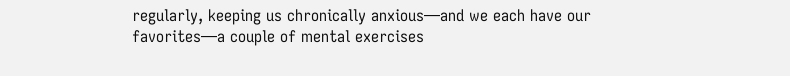regularly, keeping us chronically anxious—and we each have our favorites—a couple of mental exercises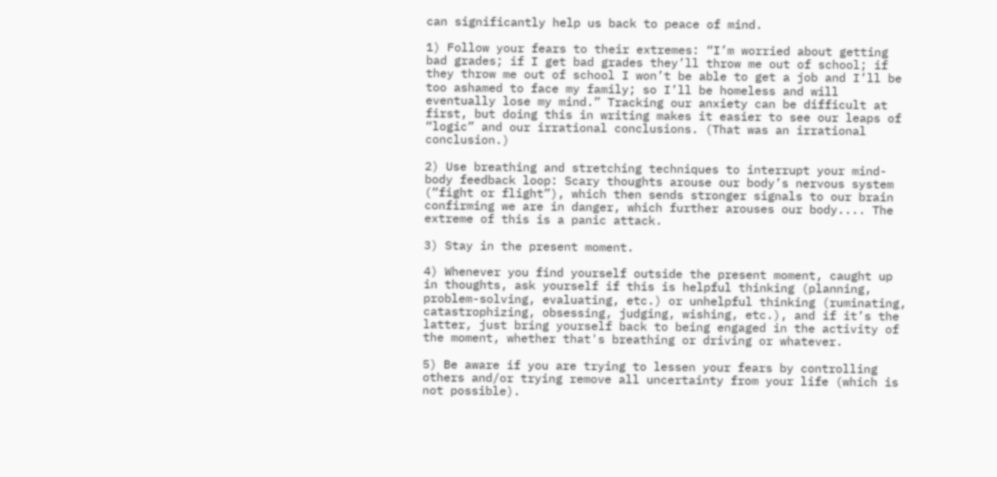can significantly help us back to peace of mind.

1) Follow your fears to their extremes: “I’m worried about getting bad grades; if I get bad grades they’ll throw me out of school; if they throw me out of school I won’t be able to get a job and I’ll be too ashamed to face my family; so I’ll be homeless and will eventually lose my mind.” Tracking our anxiety can be difficult at first, but doing this in writing makes it easier to see our leaps of “logic” and our irrational conclusions. (That was an irrational conclusion.)

2) Use breathing and stretching techniques to interrupt your mind-body feedback loop: Scary thoughts arouse our body’s nervous system (“fight or flight”), which then sends stronger signals to our brain confirming we are in danger, which further arouses our body.... The extreme of this is a panic attack.

3) Stay in the present moment.

4) Whenever you find yourself outside the present moment, caught up in thoughts, ask yourself if this is helpful thinking (planning, problem-solving, evaluating, etc.) or unhelpful thinking (ruminating, catastrophizing, obsessing, judging, wishing, etc.), and if it’s the latter, just bring yourself back to being engaged in the activity of the moment, whether that's breathing or driving or whatever.

5) Be aware if you are trying to lessen your fears by controlling others and/or trying remove all uncertainty from your life (which is not possible).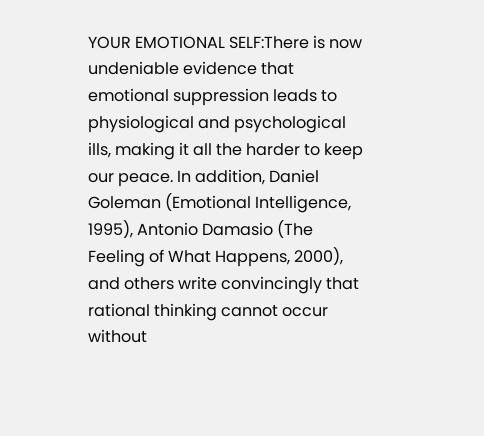YOUR EMOTIONAL SELF:There is now undeniable evidence that emotional suppression leads to physiological and psychological ills, making it all the harder to keep our peace. In addition, Daniel Goleman (Emotional Intelligence, 1995), Antonio Damasio (The Feeling of What Happens, 2000), and others write convincingly that rational thinking cannot occur without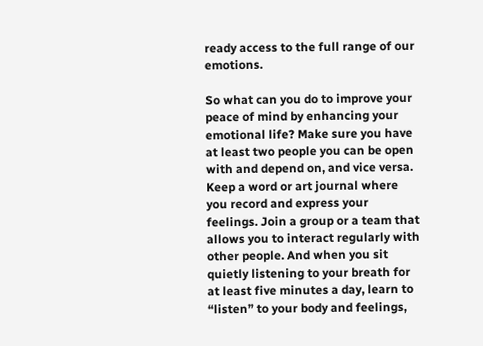ready access to the full range of our emotions.

So what can you do to improve your peace of mind by enhancing your emotional life? Make sure you have at least two people you can be open with and depend on, and vice versa. Keep a word or art journal where you record and express your feelings. Join a group or a team that allows you to interact regularly with other people. And when you sit quietly listening to your breath for at least five minutes a day, learn to “listen” to your body and feelings,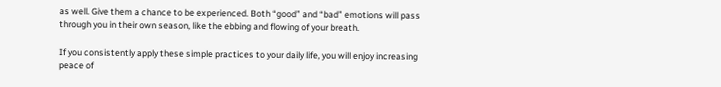as well. Give them a chance to be experienced. Both “good” and “bad” emotions will pass through you in their own season, like the ebbing and flowing of your breath.

If you consistently apply these simple practices to your daily life, you will enjoy increasing peace of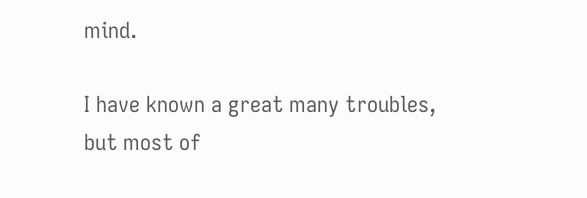mind.

I have known a great many troubles,
but most of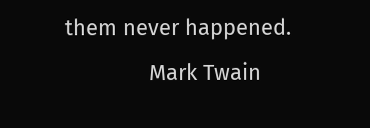them never happened.
              Mark Twain